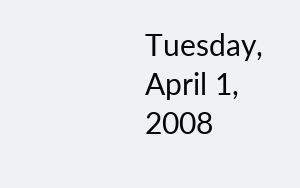Tuesday, April 1, 2008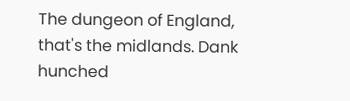The dungeon of England, that's the midlands. Dank hunched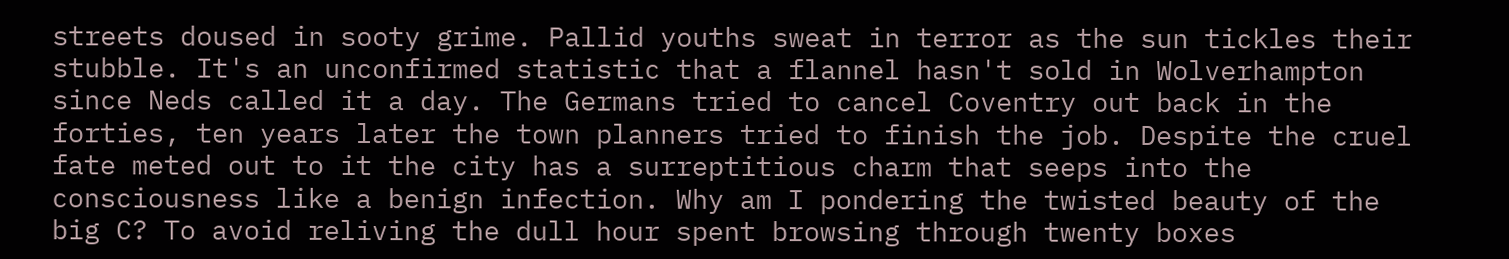streets doused in sooty grime. Pallid youths sweat in terror as the sun tickles their stubble. It's an unconfirmed statistic that a flannel hasn't sold in Wolverhampton since Neds called it a day. The Germans tried to cancel Coventry out back in the forties, ten years later the town planners tried to finish the job. Despite the cruel fate meted out to it the city has a surreptitious charm that seeps into the consciousness like a benign infection. Why am I pondering the twisted beauty of the big C? To avoid reliving the dull hour spent browsing through twenty boxes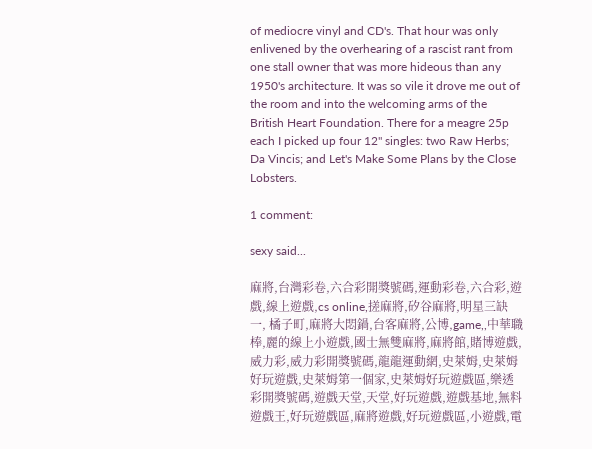of mediocre vinyl and CD's. That hour was only enlivened by the overhearing of a rascist rant from one stall owner that was more hideous than any 1950's architecture. It was so vile it drove me out of the room and into the welcoming arms of the British Heart Foundation. There for a meagre 25p each I picked up four 12" singles: two Raw Herbs; Da Vincis; and Let's Make Some Plans by the Close Lobsters.

1 comment:

sexy said...

麻將,台灣彩卷,六合彩開獎號碼,運動彩卷,六合彩,遊戲,線上遊戲,cs online,搓麻將,矽谷麻將,明星三缺一, 橘子町,麻將大悶鍋,台客麻將,公博,game,,中華職棒,麗的線上小遊戲,國士無雙麻將,麻將館,賭博遊戲,威力彩,威力彩開獎號碼,龍龍運動網,史萊姆,史萊姆好玩遊戲,史萊姆第一個家,史萊姆好玩遊戲區,樂透彩開獎號碼,遊戲天堂,天堂,好玩遊戲,遊戲基地,無料遊戲王,好玩遊戲區,麻將遊戲,好玩遊戲區,小遊戲,電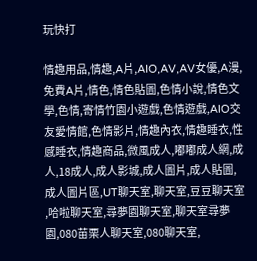玩快打

情趣用品,情趣,A片,AIO,AV,AV女優,A漫,免費A片,情色,情色貼圖,色情小說,情色文學,色情,寄情竹園小遊戲,色情遊戲,AIO交友愛情館,色情影片,情趣內衣,情趣睡衣,性感睡衣,情趣商品,微風成人,嘟嘟成人網,成人,18成人,成人影城,成人圖片,成人貼圖,成人圖片區,UT聊天室,聊天室,豆豆聊天室 ,哈啦聊天室,尋夢園聊天室,聊天室尋夢園,080苗栗人聊天室,080聊天室,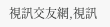視訊交友網,視訊